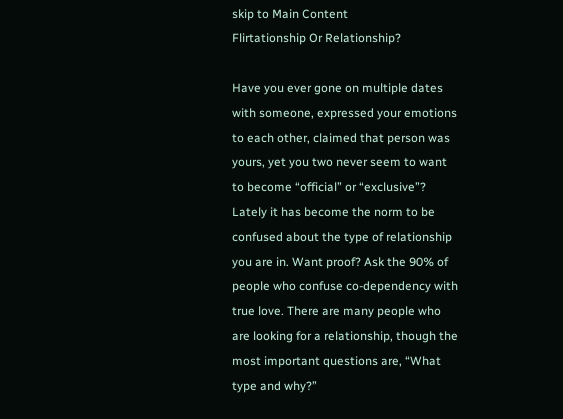skip to Main Content
Flirtationship Or Relationship?

Have you ever gone on multiple dates with someone, expressed your emotions to each other, claimed that person was yours, yet you two never seem to want to become “official” or “exclusive”? Lately it has become the norm to be confused about the type of relationship you are in. Want proof? Ask the 90% of people who confuse co-dependency with true love. There are many people who are looking for a relationship, though the most important questions are, “What type and why?”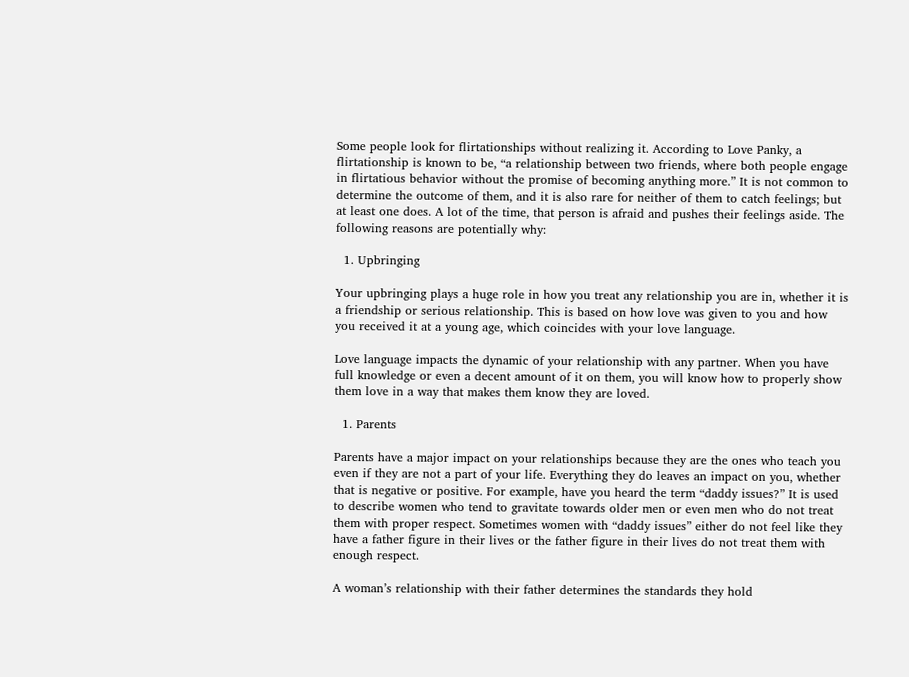Some people look for flirtationships without realizing it. According to Love Panky, a flirtationship is known to be, “a relationship between two friends, where both people engage in flirtatious behavior without the promise of becoming anything more.” It is not common to determine the outcome of them, and it is also rare for neither of them to catch feelings; but at least one does. A lot of the time, that person is afraid and pushes their feelings aside. The following reasons are potentially why:

  1. Upbringing

Your upbringing plays a huge role in how you treat any relationship you are in, whether it is a friendship or serious relationship. This is based on how love was given to you and how you received it at a young age, which coincides with your love language.

Love language impacts the dynamic of your relationship with any partner. When you have full knowledge or even a decent amount of it on them, you will know how to properly show them love in a way that makes them know they are loved.

  1. Parents

Parents have a major impact on your relationships because they are the ones who teach you even if they are not a part of your life. Everything they do leaves an impact on you, whether that is negative or positive. For example, have you heard the term “daddy issues?” It is used to describe women who tend to gravitate towards older men or even men who do not treat them with proper respect. Sometimes women with “daddy issues” either do not feel like they have a father figure in their lives or the father figure in their lives do not treat them with enough respect.

A woman’s relationship with their father determines the standards they hold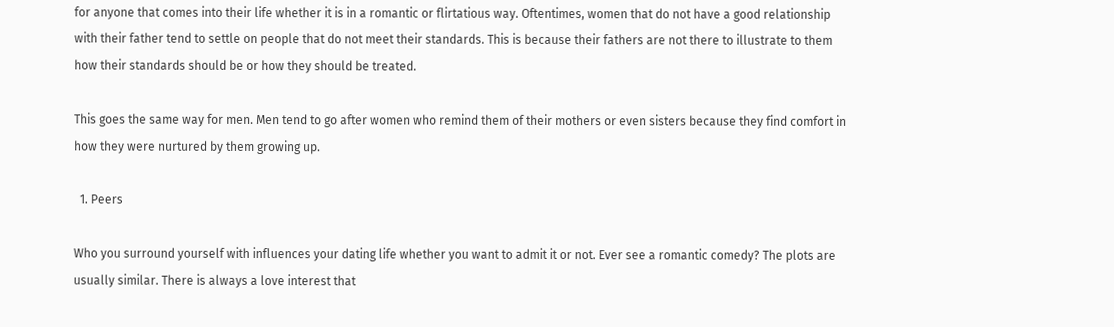for anyone that comes into their life whether it is in a romantic or flirtatious way. Oftentimes, women that do not have a good relationship with their father tend to settle on people that do not meet their standards. This is because their fathers are not there to illustrate to them how their standards should be or how they should be treated.

This goes the same way for men. Men tend to go after women who remind them of their mothers or even sisters because they find comfort in how they were nurtured by them growing up.

  1. Peers

Who you surround yourself with influences your dating life whether you want to admit it or not. Ever see a romantic comedy? The plots are usually similar. There is always a love interest that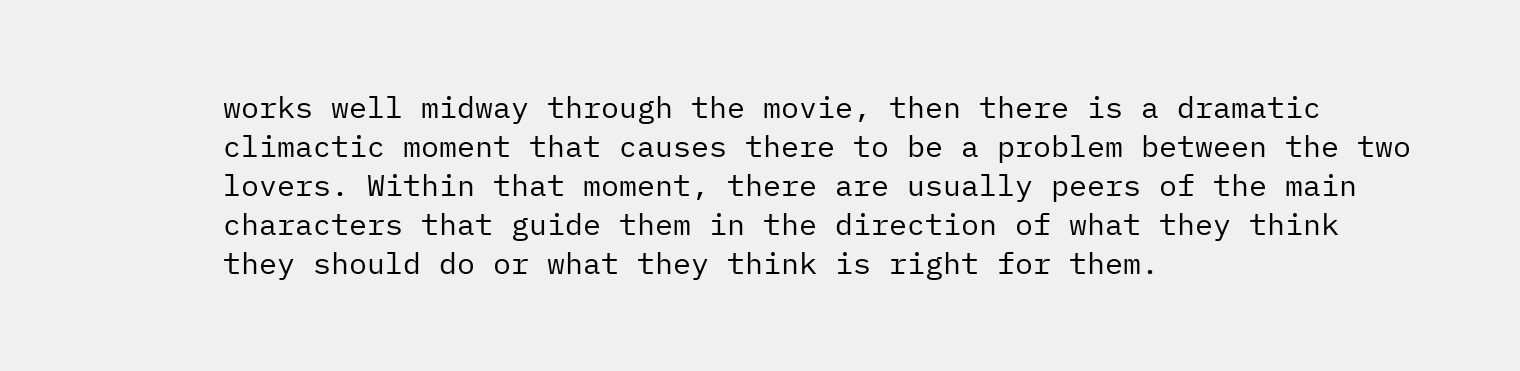works well midway through the movie, then there is a dramatic climactic moment that causes there to be a problem between the two lovers. Within that moment, there are usually peers of the main characters that guide them in the direction of what they think they should do or what they think is right for them.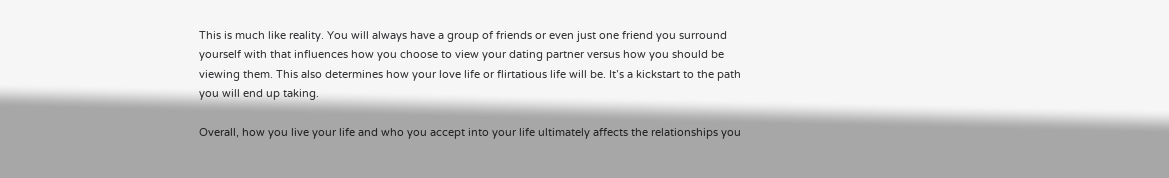This is much like reality. You will always have a group of friends or even just one friend you surround yourself with that influences how you choose to view your dating partner versus how you should be viewing them. This also determines how your love life or flirtatious life will be. It’s a kickstart to the path you will end up taking.

Overall, how you live your life and who you accept into your life ultimately affects the relationships you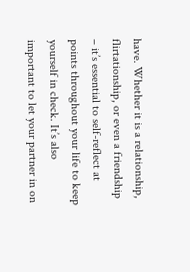have. Whether it is a relationship, flirtationship, or even a friendship – it’s essential to self-reflect at points throughout your life to keep yourself in check. It’s also important to let your partner in on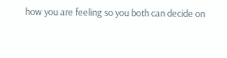how you are feeling so you both can decide on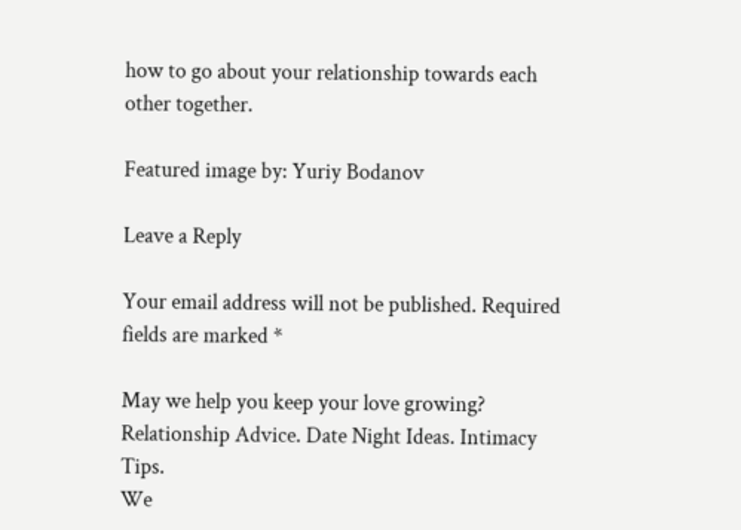how to go about your relationship towards each other together.

Featured image by: Yuriy Bodanov

Leave a Reply

Your email address will not be published. Required fields are marked *

May we help you keep your love growing?
Relationship Advice. Date Night Ideas. Intimacy Tips.
We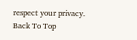respect your privacy.
Back To Top